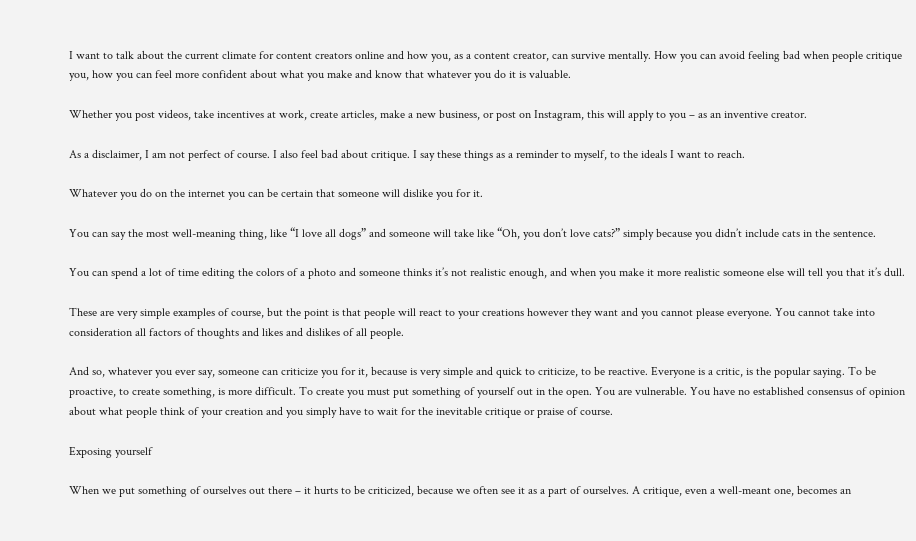I want to talk about the current climate for content creators online and how you, as a content creator, can survive mentally. How you can avoid feeling bad when people critique you, how you can feel more confident about what you make and know that whatever you do it is valuable.

Whether you post videos, take incentives at work, create articles, make a new business, or post on Instagram, this will apply to you – as an inventive creator.

As a disclaimer, I am not perfect of course. I also feel bad about critique. I say these things as a reminder to myself, to the ideals I want to reach.

Whatever you do on the internet you can be certain that someone will dislike you for it.

You can say the most well-meaning thing, like “I love all dogs” and someone will take like “Oh, you don’t love cats?” simply because you didn’t include cats in the sentence.

You can spend a lot of time editing the colors of a photo and someone thinks it’s not realistic enough, and when you make it more realistic someone else will tell you that it’s dull.

These are very simple examples of course, but the point is that people will react to your creations however they want and you cannot please everyone. You cannot take into consideration all factors of thoughts and likes and dislikes of all people.

And so, whatever you ever say, someone can criticize you for it, because is very simple and quick to criticize, to be reactive. Everyone is a critic, is the popular saying. To be proactive, to create something, is more difficult. To create you must put something of yourself out in the open. You are vulnerable. You have no established consensus of opinion about what people think of your creation and you simply have to wait for the inevitable critique or praise of course.

Exposing yourself

When we put something of ourselves out there – it hurts to be criticized, because we often see it as a part of ourselves. A critique, even a well-meant one, becomes an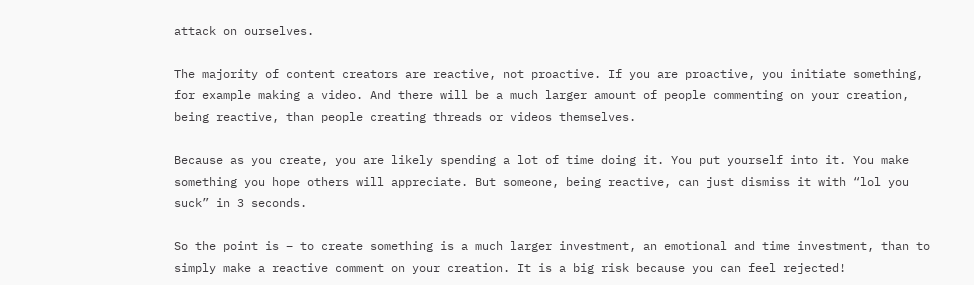attack on ourselves.

The majority of content creators are reactive, not proactive. If you are proactive, you initiate something, for example making a video. And there will be a much larger amount of people commenting on your creation, being reactive, than people creating threads or videos themselves.

Because as you create, you are likely spending a lot of time doing it. You put yourself into it. You make something you hope others will appreciate. But someone, being reactive, can just dismiss it with “lol you suck” in 3 seconds.

So the point is – to create something is a much larger investment, an emotional and time investment, than to simply make a reactive comment on your creation. It is a big risk because you can feel rejected!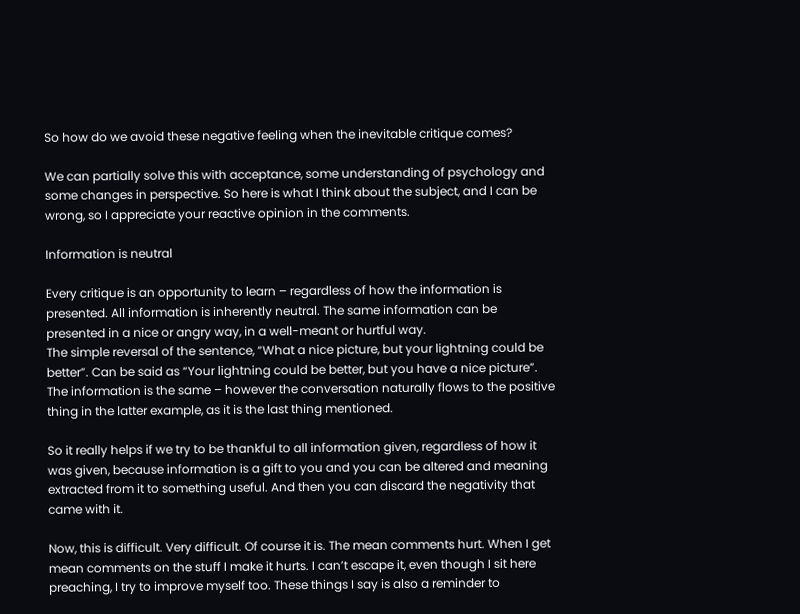So how do we avoid these negative feeling when the inevitable critique comes?

We can partially solve this with acceptance, some understanding of psychology and some changes in perspective. So here is what I think about the subject, and I can be wrong, so I appreciate your reactive opinion in the comments.

Information is neutral

Every critique is an opportunity to learn – regardless of how the information is presented. All information is inherently neutral. The same information can be presented in a nice or angry way, in a well-meant or hurtful way.
The simple reversal of the sentence, “What a nice picture, but your lightning could be better”. Can be said as “Your lightning could be better, but you have a nice picture”. The information is the same – however the conversation naturally flows to the positive thing in the latter example, as it is the last thing mentioned.

So it really helps if we try to be thankful to all information given, regardless of how it was given, because information is a gift to you and you can be altered and meaning extracted from it to something useful. And then you can discard the negativity that came with it.

Now, this is difficult. Very difficult. Of course it is. The mean comments hurt. When I get mean comments on the stuff I make it hurts. I can’t escape it, even though I sit here preaching, I try to improve myself too. These things I say is also a reminder to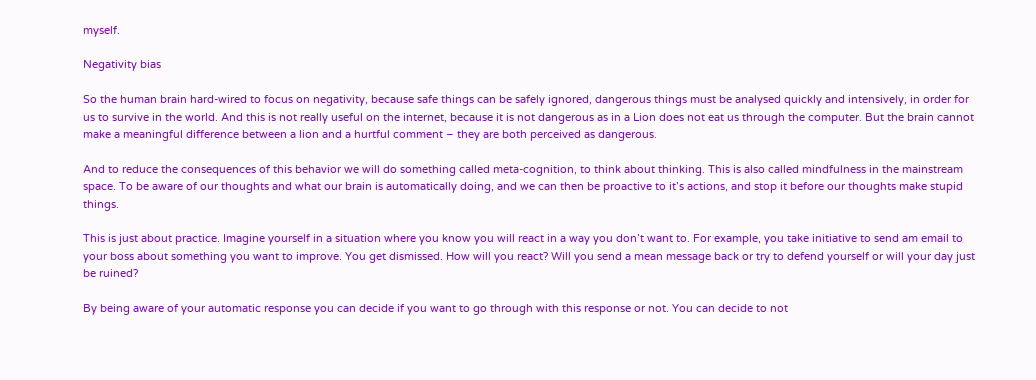myself.

Negativity bias

So the human brain hard-wired to focus on negativity, because safe things can be safely ignored, dangerous things must be analysed quickly and intensively, in order for us to survive in the world. And this is not really useful on the internet, because it is not dangerous as in a Lion does not eat us through the computer. But the brain cannot make a meaningful difference between a lion and a hurtful comment – they are both perceived as dangerous.

And to reduce the consequences of this behavior we will do something called meta-cognition, to think about thinking. This is also called mindfulness in the mainstream space. To be aware of our thoughts and what our brain is automatically doing, and we can then be proactive to it’s actions, and stop it before our thoughts make stupid things.

This is just about practice. Imagine yourself in a situation where you know you will react in a way you don’t want to. For example, you take initiative to send am email to your boss about something you want to improve. You get dismissed. How will you react? Will you send a mean message back or try to defend yourself or will your day just be ruined?

By being aware of your automatic response you can decide if you want to go through with this response or not. You can decide to not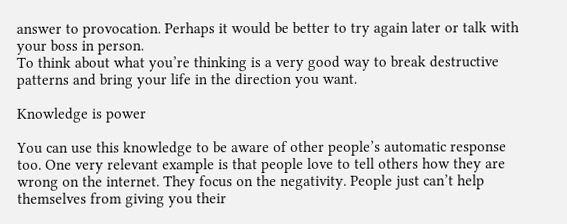answer to provocation. Perhaps it would be better to try again later or talk with your boss in person.
To think about what you’re thinking is a very good way to break destructive patterns and bring your life in the direction you want.

Knowledge is power

You can use this knowledge to be aware of other people’s automatic response too. One very relevant example is that people love to tell others how they are wrong on the internet. They focus on the negativity. People just can’t help themselves from giving you their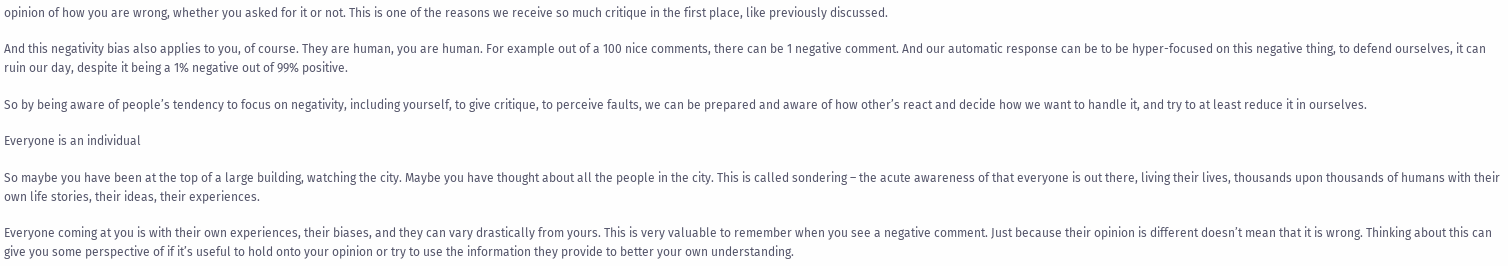opinion of how you are wrong, whether you asked for it or not. This is one of the reasons we receive so much critique in the first place, like previously discussed.

And this negativity bias also applies to you, of course. They are human, you are human. For example out of a 100 nice comments, there can be 1 negative comment. And our automatic response can be to be hyper-focused on this negative thing, to defend ourselves, it can ruin our day, despite it being a 1% negative out of 99% positive.

So by being aware of people’s tendency to focus on negativity, including yourself, to give critique, to perceive faults, we can be prepared and aware of how other’s react and decide how we want to handle it, and try to at least reduce it in ourselves.

Everyone is an individual

So maybe you have been at the top of a large building, watching the city. Maybe you have thought about all the people in the city. This is called sondering – the acute awareness of that everyone is out there, living their lives, thousands upon thousands of humans with their own life stories, their ideas, their experiences.

Everyone coming at you is with their own experiences, their biases, and they can vary drastically from yours. This is very valuable to remember when you see a negative comment. Just because their opinion is different doesn’t mean that it is wrong. Thinking about this can give you some perspective of if it’s useful to hold onto your opinion or try to use the information they provide to better your own understanding.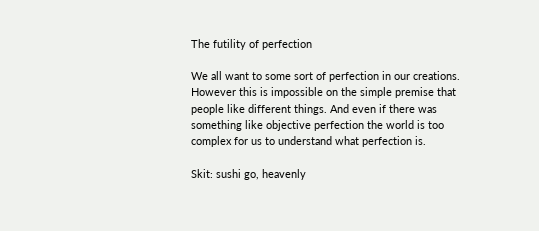The futility of perfection

We all want to some sort of perfection in our creations. However this is impossible on the simple premise that people like different things. And even if there was something like objective perfection the world is too complex for us to understand what perfection is.

Skit: sushi go, heavenly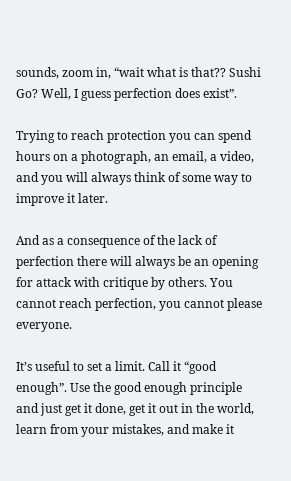sounds, zoom in, “wait what is that?? Sushi Go? Well, I guess perfection does exist”.

Trying to reach protection you can spend hours on a photograph, an email, a video, and you will always think of some way to improve it later.

And as a consequence of the lack of perfection there will always be an opening for attack with critique by others. You cannot reach perfection, you cannot please everyone.

It’s useful to set a limit. Call it “good enough”. Use the good enough principle and just get it done, get it out in the world, learn from your mistakes, and make it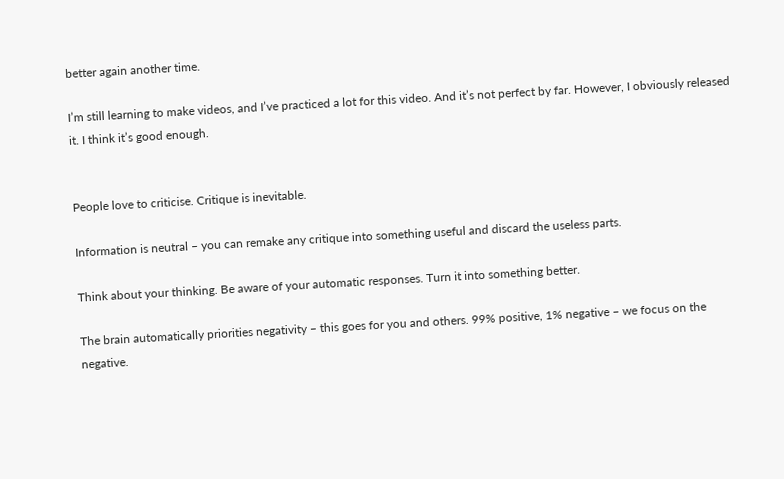better again another time.

I’m still learning to make videos, and I’ve practiced a lot for this video. And it’s not perfect by far. However, I obviously released it. I think it’s good enough.


People love to criticise. Critique is inevitable.

Information is neutral – you can remake any critique into something useful and discard the useless parts.

Think about your thinking. Be aware of your automatic responses. Turn it into something better.

The brain automatically priorities negativity – this goes for you and others. 99% positive, 1% negative – we focus on the negative.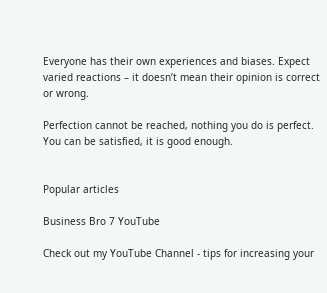Everyone has their own experiences and biases. Expect varied reactions – it doesn’t mean their opinion is correct or wrong.

Perfection cannot be reached, nothing you do is perfect. You can be satisfied, it is good enough.


Popular articles

Business Bro 7 YouTube

Check out my YouTube Channel - tips for increasing your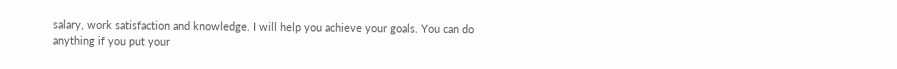salary, work satisfaction and knowledge. I will help you achieve your goals. You can do anything if you put your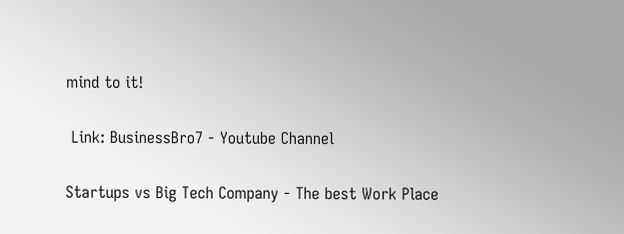mind to it!

 Link: BusinessBro7 - Youtube Channel

Startups vs Big Tech Company - The best Work Place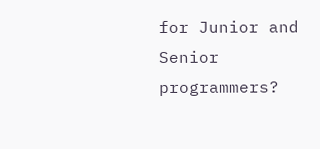for Junior and Senior programmers?